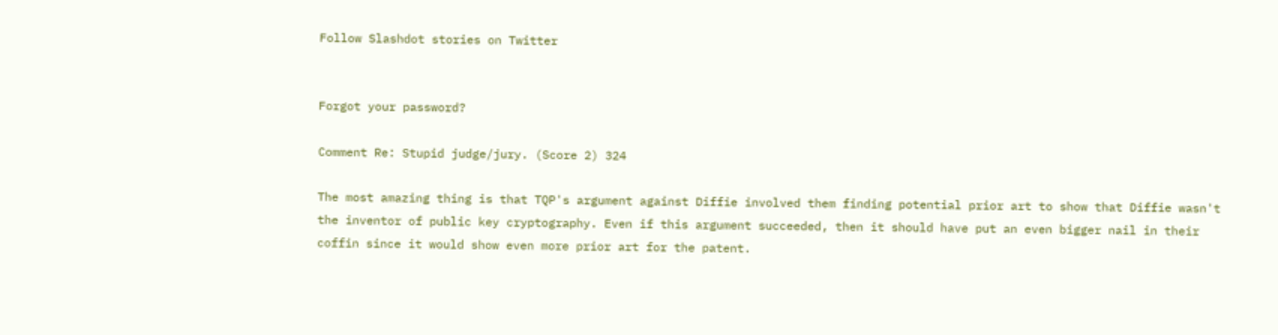Follow Slashdot stories on Twitter


Forgot your password?

Comment Re: Stupid judge/jury. (Score 2) 324

The most amazing thing is that TQP's argument against Diffie involved them finding potential prior art to show that Diffie wasn't the inventor of public key cryptography. Even if this argument succeeded, then it should have put an even bigger nail in their coffin since it would show even more prior art for the patent.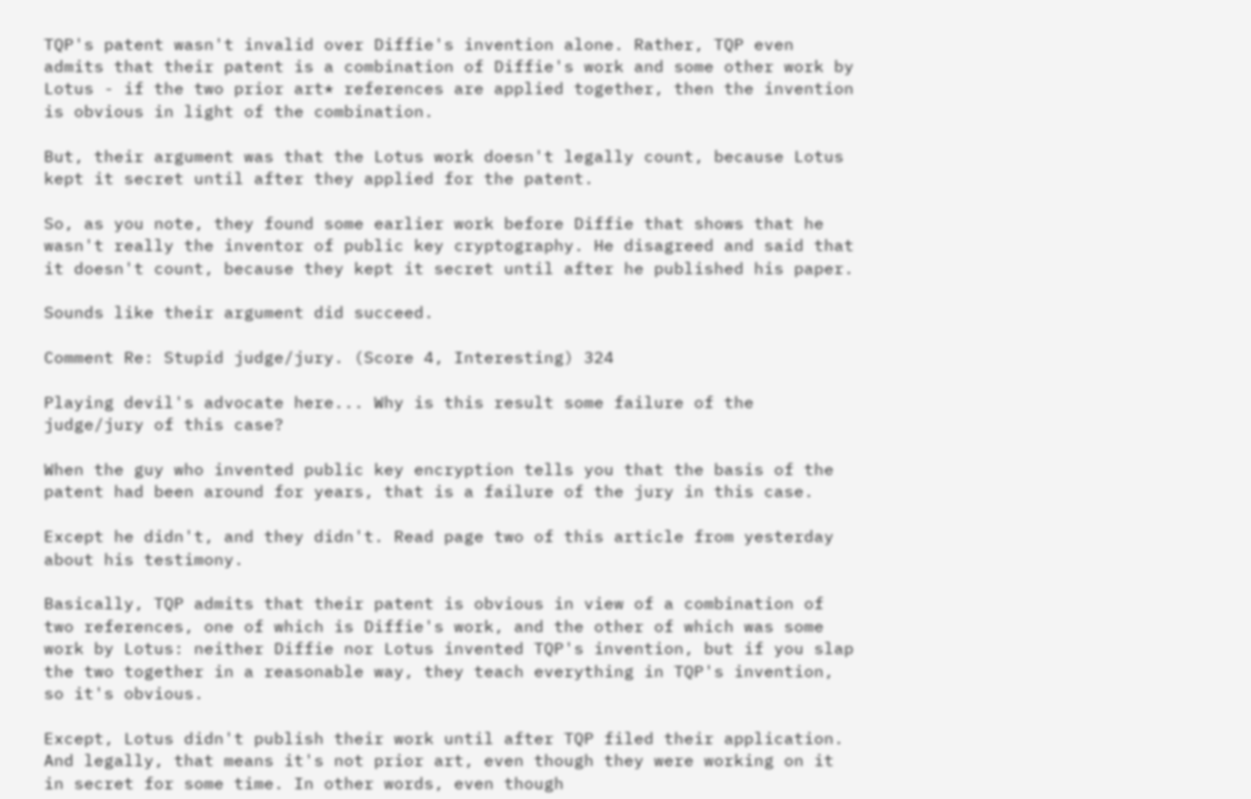TQP's patent wasn't invalid over Diffie's invention alone. Rather, TQP even admits that their patent is a combination of Diffie's work and some other work by Lotus - if the two prior art* references are applied together, then the invention is obvious in light of the combination.

But, their argument was that the Lotus work doesn't legally count, because Lotus kept it secret until after they applied for the patent.

So, as you note, they found some earlier work before Diffie that shows that he wasn't really the inventor of public key cryptography. He disagreed and said that it doesn't count, because they kept it secret until after he published his paper.

Sounds like their argument did succeed.

Comment Re: Stupid judge/jury. (Score 4, Interesting) 324

Playing devil's advocate here... Why is this result some failure of the judge/jury of this case?

When the guy who invented public key encryption tells you that the basis of the patent had been around for years, that is a failure of the jury in this case.

Except he didn't, and they didn't. Read page two of this article from yesterday about his testimony.

Basically, TQP admits that their patent is obvious in view of a combination of two references, one of which is Diffie's work, and the other of which was some work by Lotus: neither Diffie nor Lotus invented TQP's invention, but if you slap the two together in a reasonable way, they teach everything in TQP's invention, so it's obvious.

Except, Lotus didn't publish their work until after TQP filed their application. And legally, that means it's not prior art, even though they were working on it in secret for some time. In other words, even though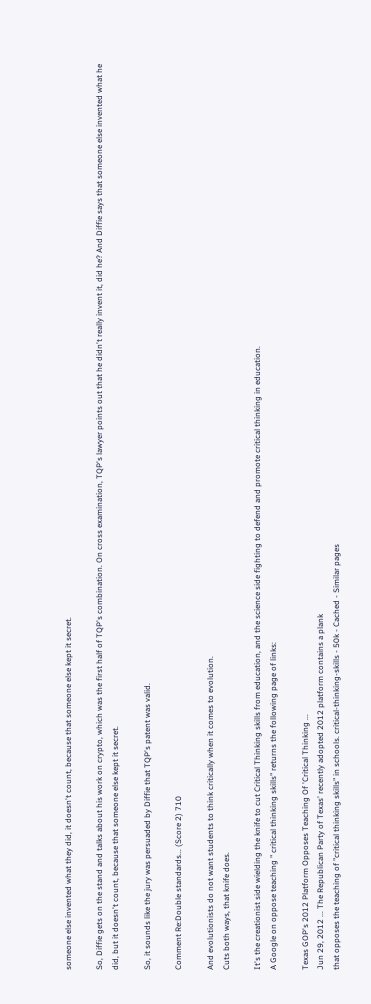someone else invented what they did, it doesn't count, because that someone else kept it secret.

So, Diffie gets on the stand and talks about his work on crypto, which was the first half of TQP's combination. On cross examination, TQP's lawyer points out that he didn't really invent it, did he? And Diffie says that someone else invented what he did, but it doesn't count, because that someone else kept it secret.

So, it sounds like the jury was persuaded by Diffie that TQP's patent was valid.

Comment Re:Double standards... (Score 2) 710

And evolutionists do not want students to think critically when it comes to evolution.
Cuts both ways, that knife does.

It's the creationist side wielding the knife to cut Critical Thinking skills from education, and the science side fighting to defend and promote critical thinking in education.
A Google on oppose teaching " critical thinking skills" returns the following page of links:

Texas GOP's 2012 Platform Opposes Teaching Of 'Critical Thinking ...
Jun 29, 2012 ... The Republican Party of Texas' recently adopted 2012 platform contains a plank
that opposes the teaching of "critical thinking skills" in schools. critical-thinking-skills - 50k - Cached - Similar pages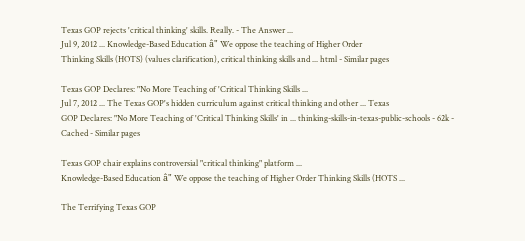Texas GOP rejects 'critical thinking' skills. Really. - The Answer ...
Jul 9, 2012 ... Knowledge-Based Education â" We oppose the teaching of Higher Order
Thinking Skills (HOTS) (values clarification), critical thinking skills and ... html - Similar pages

Texas GOP Declares: "No More Teaching of 'Critical Thinking Skills ...
Jul 7, 2012 ... The Texas GOP's hidden curriculum against critical thinking and other ... Texas
GOP Declares: "No More Teaching of 'Critical Thinking Skills' in ... thinking-skills-in-texas-public-schools - 62k - Cached - Similar pages

Texas GOP chair explains controversial "critical thinking" platform ...
Knowledge-Based Education â" We oppose the teaching of Higher Order Thinking Skills (HOTS ...

The Terrifying Texas GOP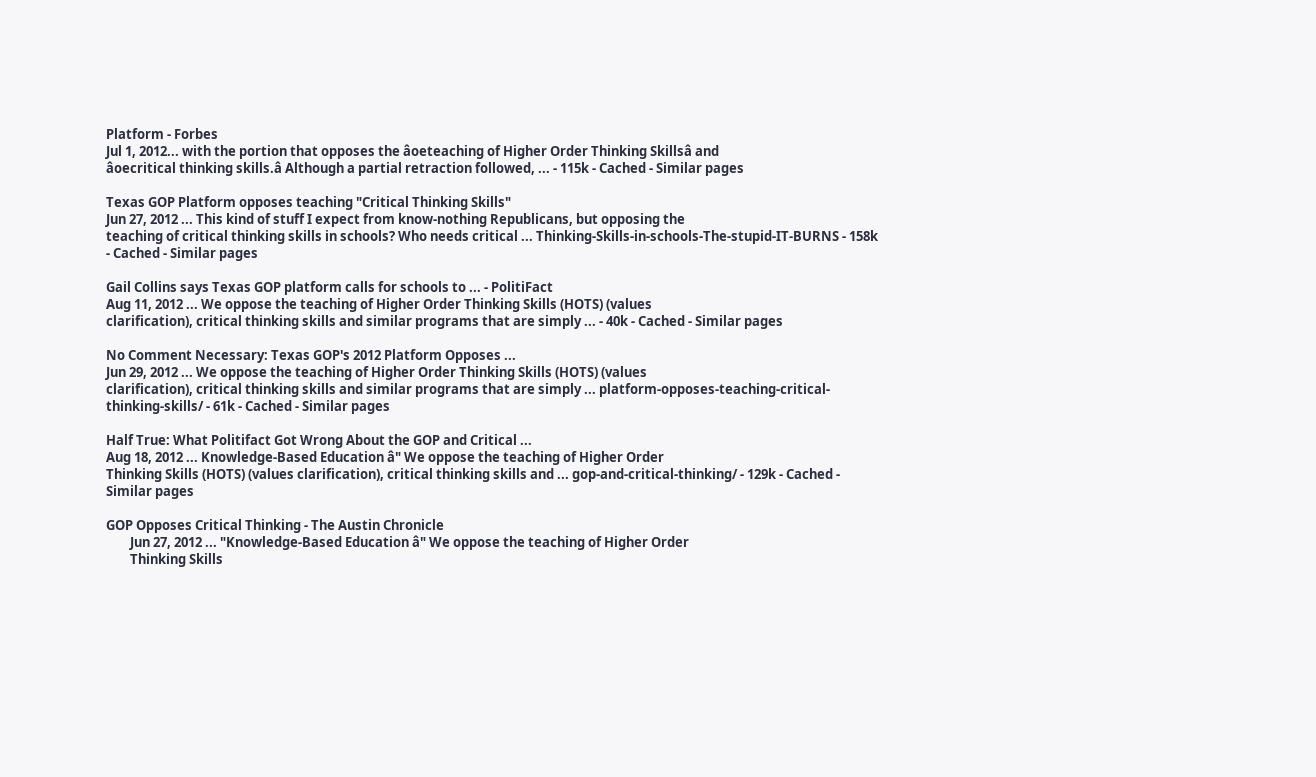Platform - Forbes
Jul 1, 2012... with the portion that opposes the âoeteaching of Higher Order Thinking Skillsâ and
âoecritical thinking skills.â Although a partial retraction followed, ... - 115k - Cached - Similar pages

Texas GOP Platform opposes teaching "Critical Thinking Skills"
Jun 27, 2012 ... This kind of stuff I expect from know-nothing Republicans, but opposing the
teaching of critical thinking skills in schools? Who needs critical ... Thinking-Skills-in-schools-The-stupid-IT-BURNS - 158k - Cached - Similar pages

Gail Collins says Texas GOP platform calls for schools to ... - PolitiFact
Aug 11, 2012 ... We oppose the teaching of Higher Order Thinking Skills (HOTS) (values
clarification), critical thinking skills and similar programs that are simply ... - 40k - Cached - Similar pages

No Comment Necessary: Texas GOP's 2012 Platform Opposes ...
Jun 29, 2012 ... We oppose the teaching of Higher Order Thinking Skills (HOTS) (values
clarification), critical thinking skills and similar programs that are simply ... platform-opposes-teaching-critical-thinking-skills/ - 61k - Cached - Similar pages

Half True: What Politifact Got Wrong About the GOP and Critical ...
Aug 18, 2012 ... Knowledge-Based Education â" We oppose the teaching of Higher Order
Thinking Skills (HOTS) (values clarification), critical thinking skills and ... gop-and-critical-thinking/ - 129k - Cached - Similar pages

GOP Opposes Critical Thinking - The Austin Chronicle
        Jun 27, 2012 ... "Knowledge-Based Education â" We oppose the teaching of Higher Order
        Thinking Skills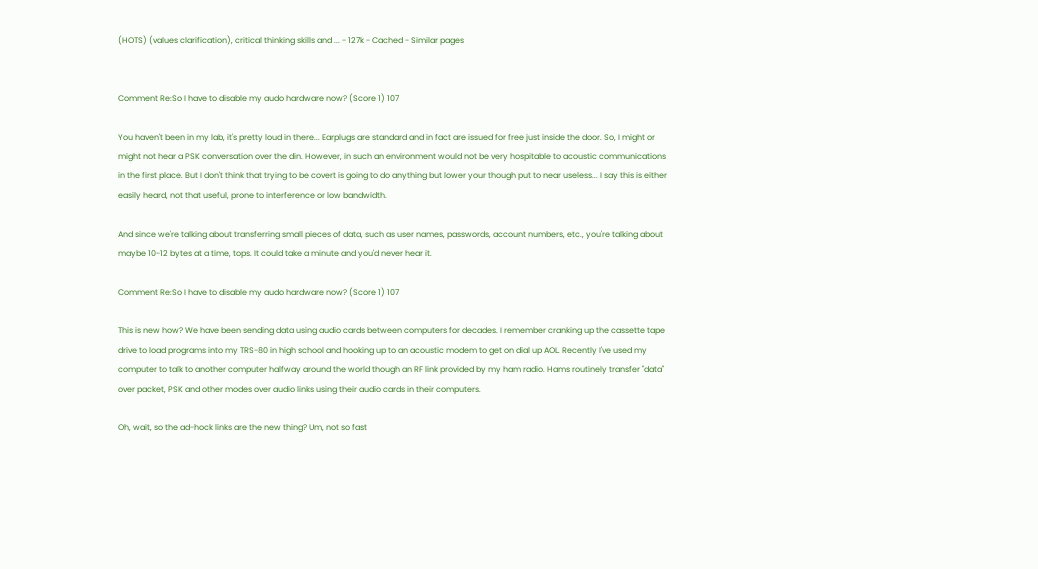(HOTS) (values clarification), critical thinking skills and ... - 127k - Cached - Similar pages


Comment Re:So I have to disable my audo hardware now? (Score 1) 107

You haven't been in my lab, it's pretty loud in there... Earplugs are standard and in fact are issued for free just inside the door. So, I might or might not hear a PSK conversation over the din. However, in such an environment would not be very hospitable to acoustic communications in the first place. But I don't think that trying to be covert is going to do anything but lower your though put to near useless... I say this is either easily heard, not that useful, prone to interference or low bandwidth.

And since we're talking about transferring small pieces of data, such as user names, passwords, account numbers, etc., you're talking about maybe 10-12 bytes at a time, tops. It could take a minute and you'd never hear it.

Comment Re:So I have to disable my audo hardware now? (Score 1) 107

This is new how? We have been sending data using audio cards between computers for decades. I remember cranking up the cassette tape drive to load programs into my TRS-80 in high school and hooking up to an acoustic modem to get on dial up AOL. Recently I've used my computer to talk to another computer halfway around the world though an RF link provided by my ham radio. Hams routinely transfer "data" over packet, PSK and other modes over audio links using their audio cards in their computers.

Oh, wait, so the ad-hock links are the new thing? Um, not so fast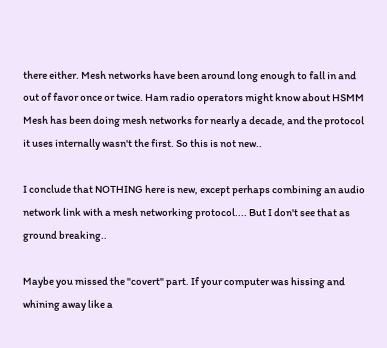there either. Mesh networks have been around long enough to fall in and out of favor once or twice. Ham radio operators might know about HSMM Mesh has been doing mesh networks for nearly a decade, and the protocol it uses internally wasn't the first. So this is not new..

I conclude that NOTHING here is new, except perhaps combining an audio network link with a mesh networking protocol.... But I don't see that as ground breaking..

Maybe you missed the "covert" part. If your computer was hissing and whining away like a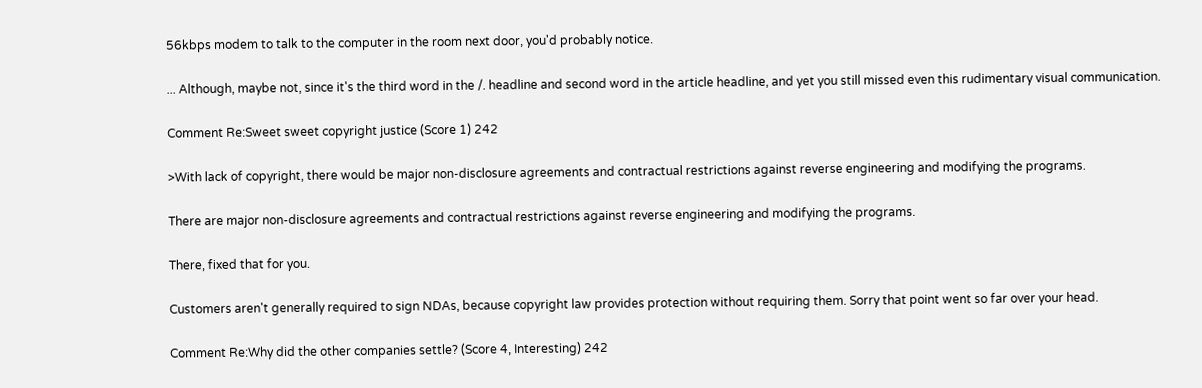56kbps modem to talk to the computer in the room next door, you'd probably notice.

... Although, maybe not, since it's the third word in the /. headline and second word in the article headline, and yet you still missed even this rudimentary visual communication.

Comment Re:Sweet sweet copyright justice (Score 1) 242

>With lack of copyright, there would be major non-disclosure agreements and contractual restrictions against reverse engineering and modifying the programs.

There are major non-disclosure agreements and contractual restrictions against reverse engineering and modifying the programs.

There, fixed that for you.

Customers aren't generally required to sign NDAs, because copyright law provides protection without requiring them. Sorry that point went so far over your head.

Comment Re:Why did the other companies settle? (Score 4, Interesting) 242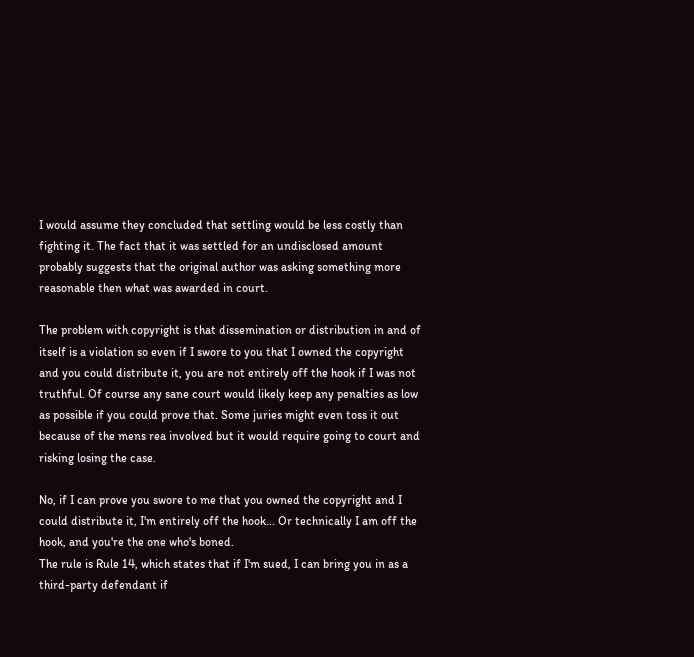I would assume they concluded that settling would be less costly than fighting it. The fact that it was settled for an undisclosed amount probably suggests that the original author was asking something more reasonable then what was awarded in court.

The problem with copyright is that dissemination or distribution in and of itself is a violation so even if I swore to you that I owned the copyright and you could distribute it, you are not entirely off the hook if I was not truthful. Of course any sane court would likely keep any penalties as low as possible if you could prove that. Some juries might even toss it out because of the mens rea involved but it would require going to court and risking losing the case.

No, if I can prove you swore to me that you owned the copyright and I could distribute it, I'm entirely off the hook... Or technically I am off the hook, and you're the one who's boned.
The rule is Rule 14, which states that if I'm sued, I can bring you in as a third-party defendant if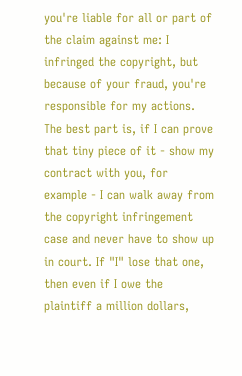you're liable for all or part of the claim against me: I infringed the copyright, but because of your fraud, you're responsible for my actions. The best part is, if I can prove that tiny piece of it - show my contract with you, for example - I can walk away from the copyright infringement case and never have to show up in court. If "I" lose that one, then even if I owe the plaintiff a million dollars,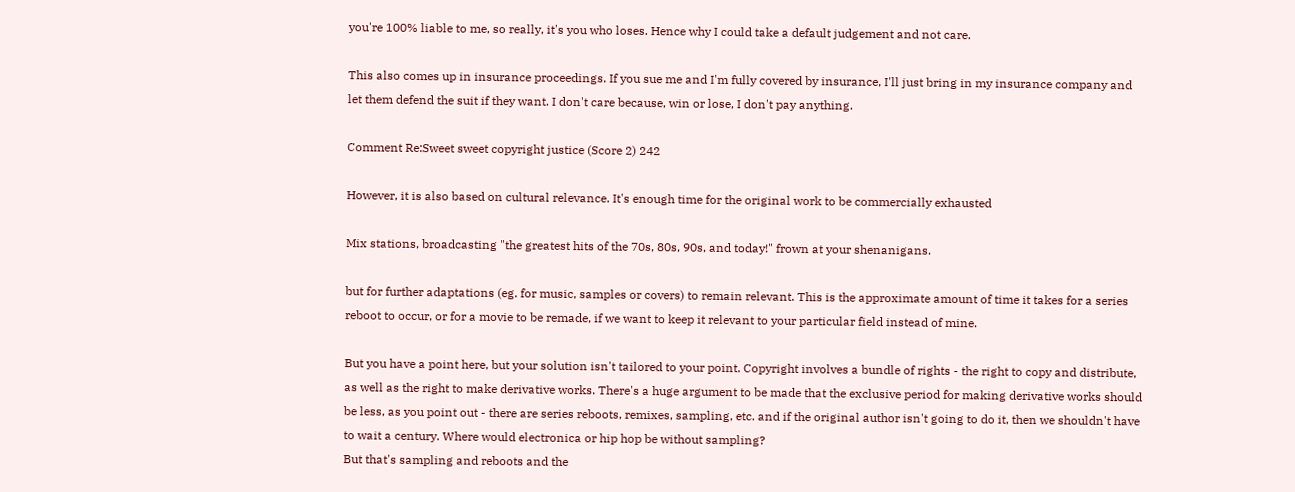you're 100% liable to me, so really, it's you who loses. Hence why I could take a default judgement and not care.

This also comes up in insurance proceedings. If you sue me and I'm fully covered by insurance, I'll just bring in my insurance company and let them defend the suit if they want. I don't care because, win or lose, I don't pay anything.

Comment Re:Sweet sweet copyright justice (Score 2) 242

However, it is also based on cultural relevance. It's enough time for the original work to be commercially exhausted

Mix stations, broadcasting "the greatest hits of the 70s, 80s, 90s, and today!" frown at your shenanigans.

but for further adaptations (eg. for music, samples or covers) to remain relevant. This is the approximate amount of time it takes for a series reboot to occur, or for a movie to be remade, if we want to keep it relevant to your particular field instead of mine.

But you have a point here, but your solution isn't tailored to your point. Copyright involves a bundle of rights - the right to copy and distribute, as well as the right to make derivative works. There's a huge argument to be made that the exclusive period for making derivative works should be less, as you point out - there are series reboots, remixes, sampling, etc. and if the original author isn't going to do it, then we shouldn't have to wait a century. Where would electronica or hip hop be without sampling?
But that's sampling and reboots and the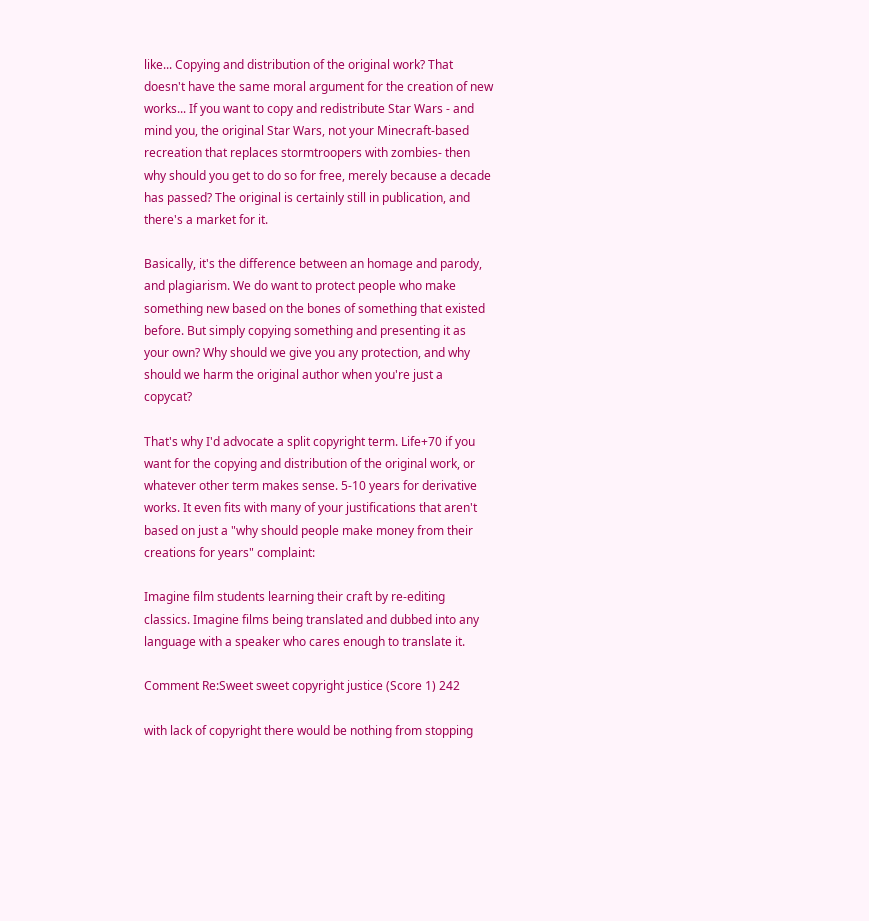like... Copying and distribution of the original work? That doesn't have the same moral argument for the creation of new works... If you want to copy and redistribute Star Wars - and mind you, the original Star Wars, not your Minecraft-based recreation that replaces stormtroopers with zombies- then why should you get to do so for free, merely because a decade has passed? The original is certainly still in publication, and there's a market for it.

Basically, it's the difference between an homage and parody, and plagiarism. We do want to protect people who make something new based on the bones of something that existed before. But simply copying something and presenting it as your own? Why should we give you any protection, and why should we harm the original author when you're just a copycat?

That's why I'd advocate a split copyright term. Life+70 if you want for the copying and distribution of the original work, or whatever other term makes sense. 5-10 years for derivative works. It even fits with many of your justifications that aren't based on just a "why should people make money from their creations for years" complaint:

Imagine film students learning their craft by re-editing classics. Imagine films being translated and dubbed into any language with a speaker who cares enough to translate it.

Comment Re:Sweet sweet copyright justice (Score 1) 242

with lack of copyright there would be nothing from stopping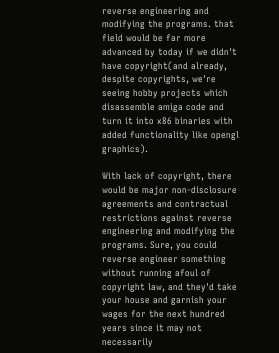reverse engineering and modifying the programs. that field would be far more advanced by today if we didn't have copyright(and already, despite copyrights, we're seeing hobby projects which disassemble amiga code and turn it into x86 binaries with added functionality like opengl graphics).

With lack of copyright, there would be major non-disclosure agreements and contractual restrictions against reverse engineering and modifying the programs. Sure, you could reverse engineer something without running afoul of copyright law, and they'd take your house and garnish your wages for the next hundred years since it may not necessarily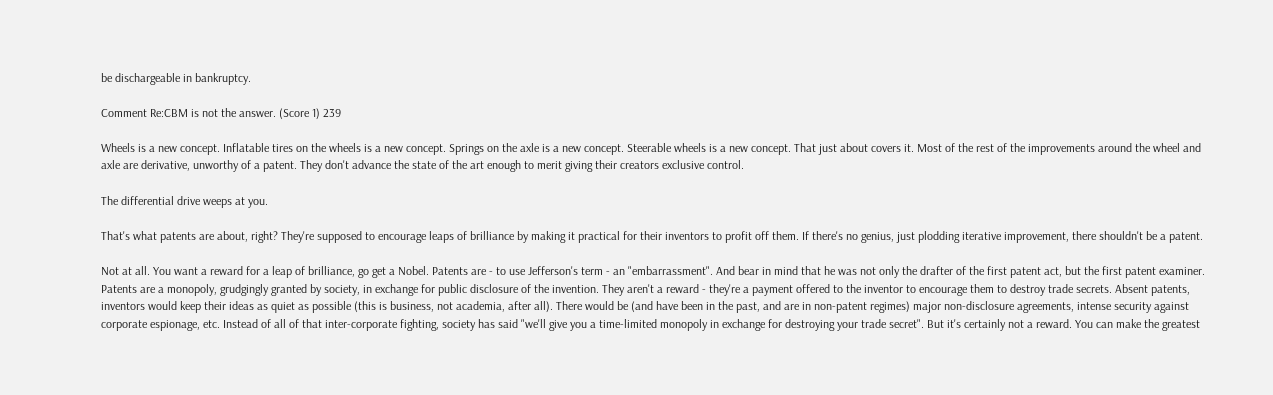be dischargeable in bankruptcy.

Comment Re:CBM is not the answer. (Score 1) 239

Wheels is a new concept. Inflatable tires on the wheels is a new concept. Springs on the axle is a new concept. Steerable wheels is a new concept. That just about covers it. Most of the rest of the improvements around the wheel and axle are derivative, unworthy of a patent. They don't advance the state of the art enough to merit giving their creators exclusive control.

The differential drive weeps at you.

That's what patents are about, right? They're supposed to encourage leaps of brilliance by making it practical for their inventors to profit off them. If there's no genius, just plodding iterative improvement, there shouldn't be a patent.

Not at all. You want a reward for a leap of brilliance, go get a Nobel. Patents are - to use Jefferson's term - an "embarrassment". And bear in mind that he was not only the drafter of the first patent act, but the first patent examiner. Patents are a monopoly, grudgingly granted by society, in exchange for public disclosure of the invention. They aren't a reward - they're a payment offered to the inventor to encourage them to destroy trade secrets. Absent patents, inventors would keep their ideas as quiet as possible (this is business, not academia, after all). There would be (and have been in the past, and are in non-patent regimes) major non-disclosure agreements, intense security against corporate espionage, etc. Instead of all of that inter-corporate fighting, society has said "we'll give you a time-limited monopoly in exchange for destroying your trade secret". But it's certainly not a reward. You can make the greatest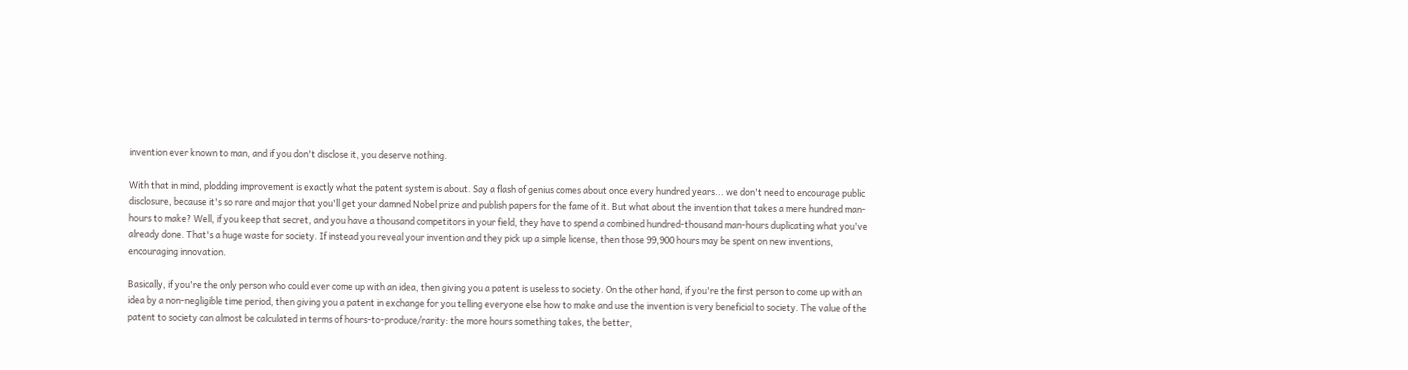invention ever known to man, and if you don't disclose it, you deserve nothing.

With that in mind, plodding improvement is exactly what the patent system is about. Say a flash of genius comes about once every hundred years... we don't need to encourage public disclosure, because it's so rare and major that you'll get your damned Nobel prize and publish papers for the fame of it. But what about the invention that takes a mere hundred man-hours to make? Well, if you keep that secret, and you have a thousand competitors in your field, they have to spend a combined hundred-thousand man-hours duplicating what you've already done. That's a huge waste for society. If instead you reveal your invention and they pick up a simple license, then those 99,900 hours may be spent on new inventions, encouraging innovation.

Basically, if you're the only person who could ever come up with an idea, then giving you a patent is useless to society. On the other hand, if you're the first person to come up with an idea by a non-negligible time period, then giving you a patent in exchange for you telling everyone else how to make and use the invention is very beneficial to society. The value of the patent to society can almost be calculated in terms of hours-to-produce/rarity: the more hours something takes, the better,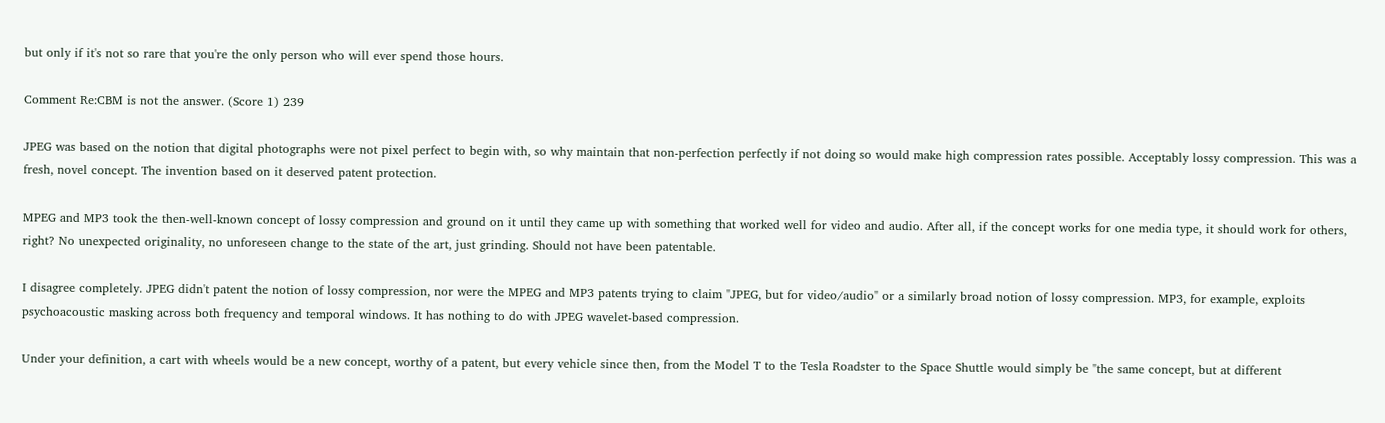but only if it's not so rare that you're the only person who will ever spend those hours.

Comment Re:CBM is not the answer. (Score 1) 239

JPEG was based on the notion that digital photographs were not pixel perfect to begin with, so why maintain that non-perfection perfectly if not doing so would make high compression rates possible. Acceptably lossy compression. This was a fresh, novel concept. The invention based on it deserved patent protection.

MPEG and MP3 took the then-well-known concept of lossy compression and ground on it until they came up with something that worked well for video and audio. After all, if the concept works for one media type, it should work for others, right? No unexpected originality, no unforeseen change to the state of the art, just grinding. Should not have been patentable.

I disagree completely. JPEG didn't patent the notion of lossy compression, nor were the MPEG and MP3 patents trying to claim "JPEG, but for video/audio" or a similarly broad notion of lossy compression. MP3, for example, exploits psychoacoustic masking across both frequency and temporal windows. It has nothing to do with JPEG wavelet-based compression.

Under your definition, a cart with wheels would be a new concept, worthy of a patent, but every vehicle since then, from the Model T to the Tesla Roadster to the Space Shuttle would simply be "the same concept, but at different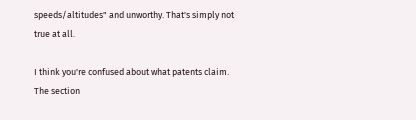speeds/altitudes" and unworthy. That's simply not true at all.

I think you're confused about what patents claim. The section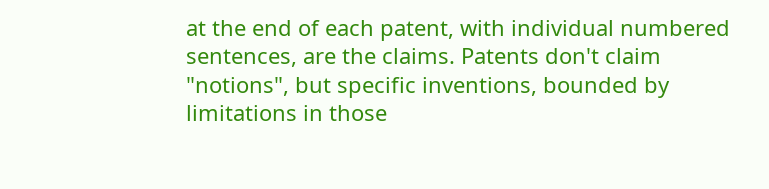at the end of each patent, with individual numbered sentences, are the claims. Patents don't claim "notions", but specific inventions, bounded by limitations in those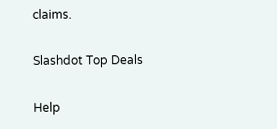claims.

Slashdot Top Deals

Help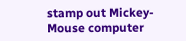stamp out Mickey-Mouse computer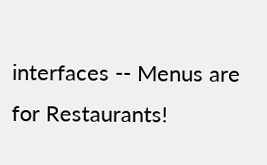interfaces -- Menus are for Restaurants!